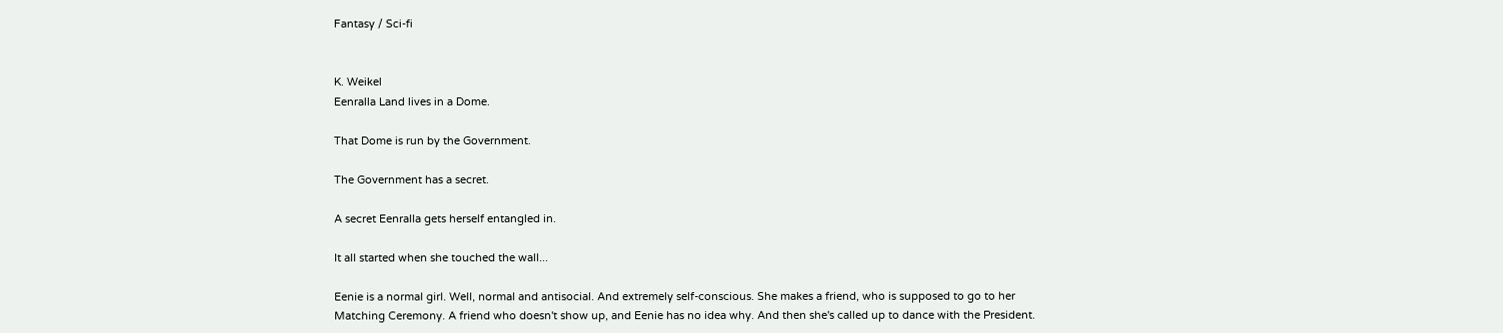Fantasy / Sci-fi


K. Weikel
Eenralla Land lives in a Dome.

That Dome is run by the Government.

The Government has a secret.

A secret Eenralla gets herself entangled in.

It all started when she touched the wall...

Eenie is a normal girl. Well, normal and antisocial. And extremely self-conscious. She makes a friend, who is supposed to go to her Matching Ceremony. A friend who doesn't show up, and Eenie has no idea why. And then she's called up to dance with the President.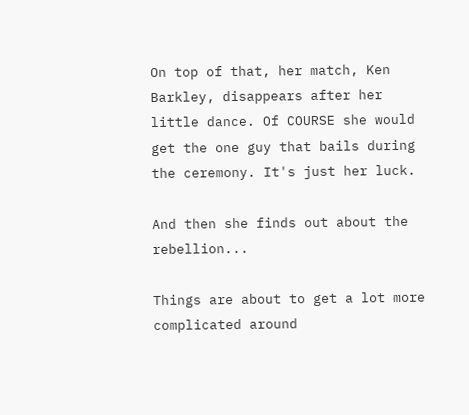On top of that, her match, Ken Barkley, disappears after her little dance. Of COURSE she would get the one guy that bails during the ceremony. It's just her luck.

And then she finds out about the rebellion...

Things are about to get a lot more complicated around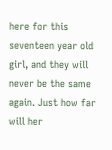here for this seventeen year old girl, and they will never be the same again. Just how far will her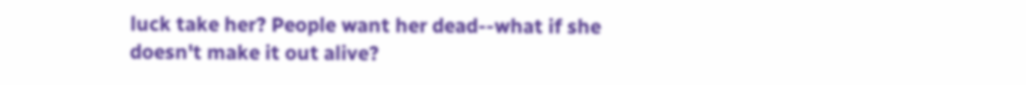luck take her? People want her dead--what if she doesn't make it out alive?